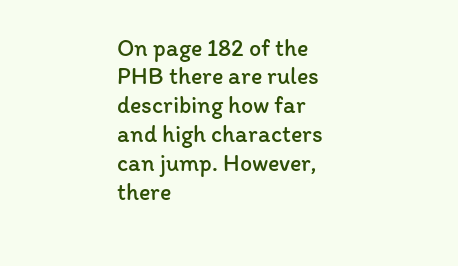On page 182 of the PHB there are rules describing how far and high characters can jump. However, there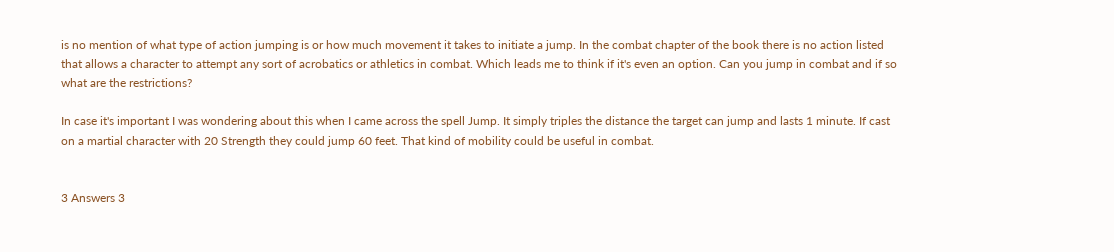is no mention of what type of action jumping is or how much movement it takes to initiate a jump. In the combat chapter of the book there is no action listed that allows a character to attempt any sort of acrobatics or athletics in combat. Which leads me to think if it's even an option. Can you jump in combat and if so what are the restrictions?

In case it's important I was wondering about this when I came across the spell Jump. It simply triples the distance the target can jump and lasts 1 minute. If cast on a martial character with 20 Strength they could jump 60 feet. That kind of mobility could be useful in combat.


3 Answers 3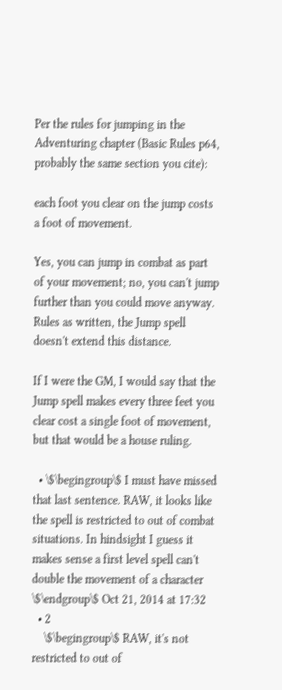Per the rules for jumping in the Adventuring chapter (Basic Rules p64, probably the same section you cite):

each foot you clear on the jump costs a foot of movement.

Yes, you can jump in combat as part of your movement; no, you can't jump further than you could move anyway. Rules as written, the Jump spell doesn't extend this distance.

If I were the GM, I would say that the Jump spell makes every three feet you clear cost a single foot of movement, but that would be a house ruling.

  • \$\begingroup\$ I must have missed that last sentence. RAW, it looks like the spell is restricted to out of combat situations. In hindsight I guess it makes sense a first level spell can't double the movement of a character \$\endgroup\$ Oct 21, 2014 at 17:32
  • 2
    \$\begingroup\$ RAW, it's not restricted to out of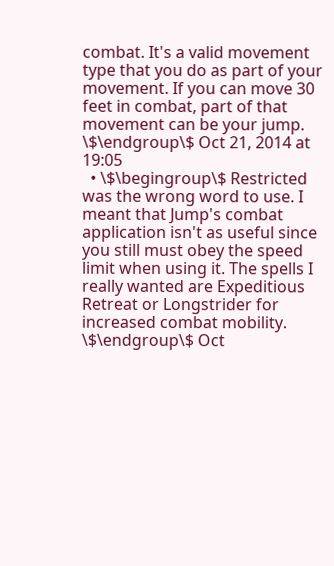combat. It's a valid movement type that you do as part of your movement. If you can move 30 feet in combat, part of that movement can be your jump. \$\endgroup\$ Oct 21, 2014 at 19:05
  • \$\begingroup\$ Restricted was the wrong word to use. I meant that Jump's combat application isn't as useful since you still must obey the speed limit when using it. The spells I really wanted are Expeditious Retreat or Longstrider for increased combat mobility. \$\endgroup\$ Oct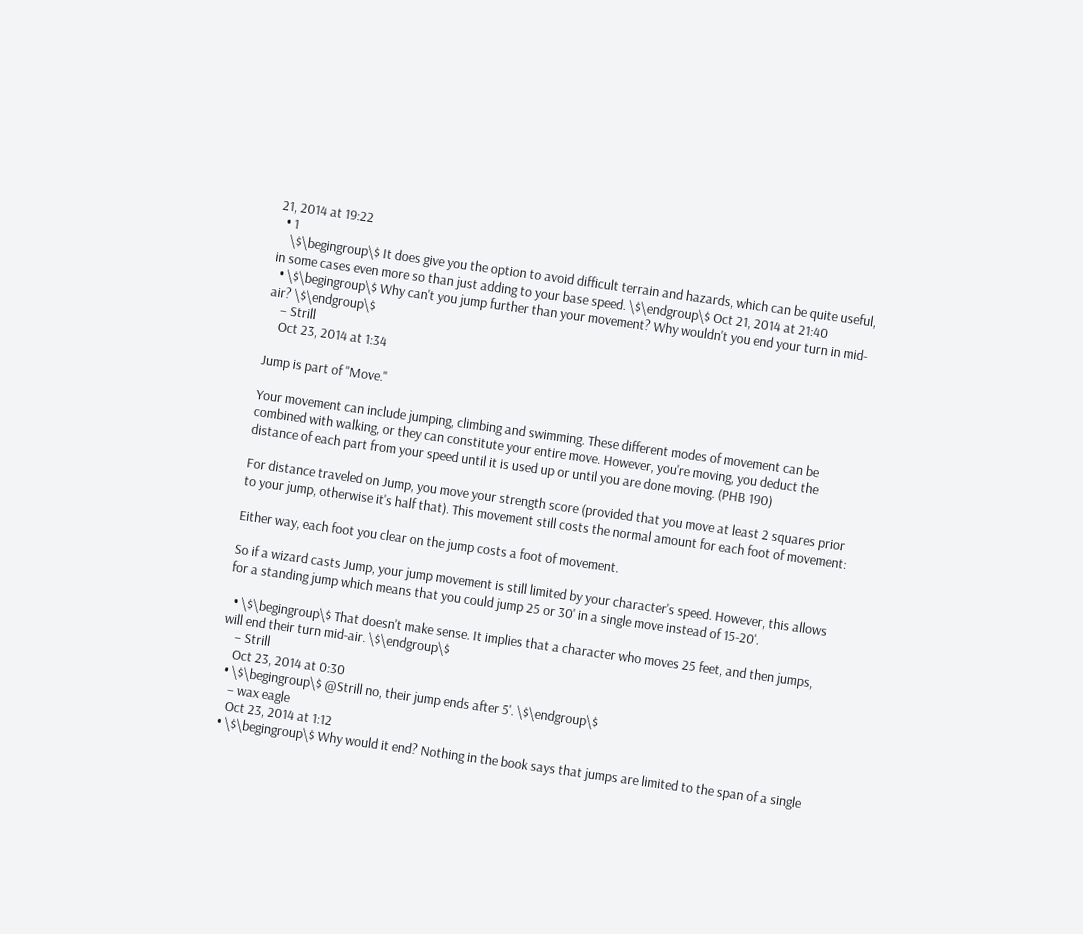21, 2014 at 19:22
  • 1
    \$\begingroup\$ It does give you the option to avoid difficult terrain and hazards, which can be quite useful, in some cases even more so than just adding to your base speed. \$\endgroup\$ Oct 21, 2014 at 21:40
  • \$\begingroup\$ Why can't you jump further than your movement? Why wouldn't you end your turn in mid-air? \$\endgroup\$
    – Strill
    Oct 23, 2014 at 1:34

Jump is part of "Move."

Your movement can include jumping, climbing and swimming. These different modes of movement can be combined with walking, or they can constitute your entire move. However, you're moving, you deduct the distance of each part from your speed until it is used up or until you are done moving. (PHB 190)

For distance traveled on Jump, you move your strength score (provided that you move at least 2 squares prior to your jump, otherwise it's half that). This movement still costs the normal amount for each foot of movement:

Either way, each foot you clear on the jump costs a foot of movement.

So if a wizard casts Jump, your jump movement is still limited by your character's speed. However, this allows for a standing jump which means that you could jump 25 or 30' in a single move instead of 15-20'.

  • \$\begingroup\$ That doesn't make sense. It implies that a character who moves 25 feet, and then jumps, will end their turn mid-air. \$\endgroup\$
    – Strill
    Oct 23, 2014 at 0:30
  • \$\begingroup\$ @Strill no, their jump ends after 5'. \$\endgroup\$
    – wax eagle
    Oct 23, 2014 at 1:12
  • \$\begingroup\$ Why would it end? Nothing in the book says that jumps are limited to the span of a single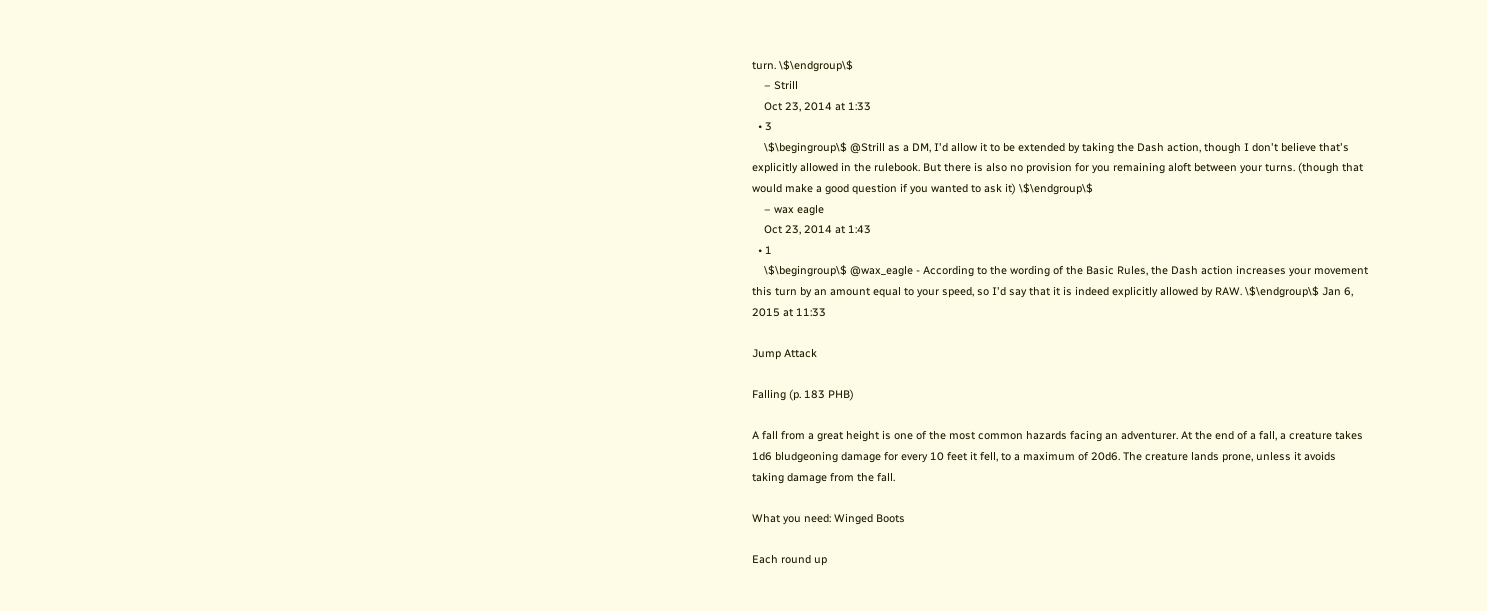turn. \$\endgroup\$
    – Strill
    Oct 23, 2014 at 1:33
  • 3
    \$\begingroup\$ @Strill as a DM, I'd allow it to be extended by taking the Dash action, though I don't believe that's explicitly allowed in the rulebook. But there is also no provision for you remaining aloft between your turns. (though that would make a good question if you wanted to ask it) \$\endgroup\$
    – wax eagle
    Oct 23, 2014 at 1:43
  • 1
    \$\begingroup\$ @wax_eagle - According to the wording of the Basic Rules, the Dash action increases your movement this turn by an amount equal to your speed, so I'd say that it is indeed explicitly allowed by RAW. \$\endgroup\$ Jan 6, 2015 at 11:33

Jump Attack

Falling (p. 183 PHB)

A fall from a great height is one of the most common hazards facing an adventurer. At the end of a fall, a creature takes 1d6 bludgeoning damage for every 10 feet it fell, to a maximum of 20d6. The creature lands prone, unless it avoids taking damage from the fall.

What you need: Winged Boots

Each round up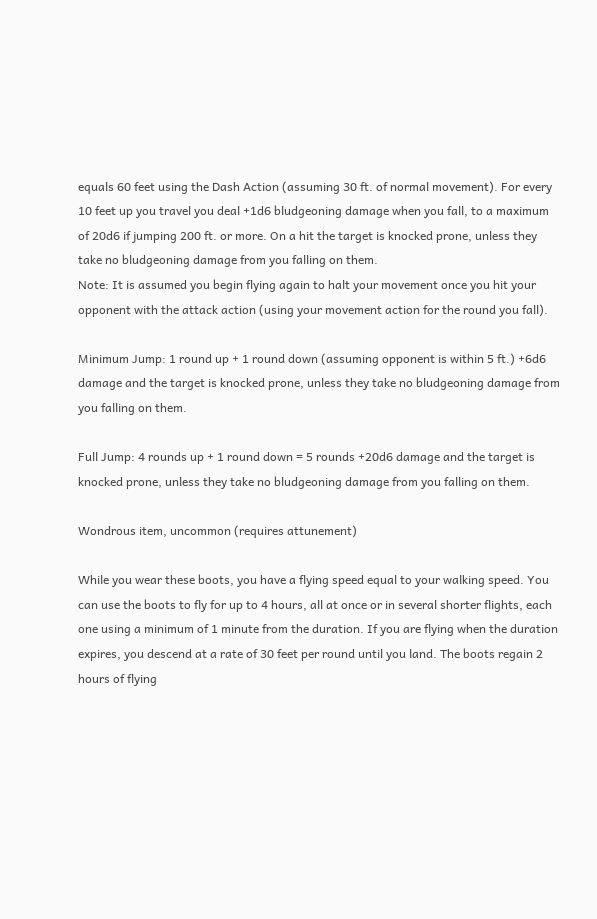equals 60 feet using the Dash Action (assuming 30 ft. of normal movement). For every 10 feet up you travel you deal +1d6 bludgeoning damage when you fall, to a maximum of 20d6 if jumping 200 ft. or more. On a hit the target is knocked prone, unless they take no bludgeoning damage from you falling on them.
Note: It is assumed you begin flying again to halt your movement once you hit your opponent with the attack action (using your movement action for the round you fall).

Minimum Jump: 1 round up + 1 round down (assuming opponent is within 5 ft.) +6d6 damage and the target is knocked prone, unless they take no bludgeoning damage from you falling on them.

Full Jump: 4 rounds up + 1 round down = 5 rounds +20d6 damage and the target is knocked prone, unless they take no bludgeoning damage from you falling on them.

Wondrous item, uncommon (requires attunement)

While you wear these boots, you have a flying speed equal to your walking speed. You can use the boots to fly for up to 4 hours, all at once or in several shorter flights, each one using a minimum of 1 minute from the duration. If you are flying when the duration expires, you descend at a rate of 30 feet per round until you land. The boots regain 2 hours of flying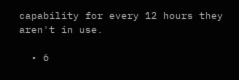capability for every 12 hours they aren't in use.

  • 6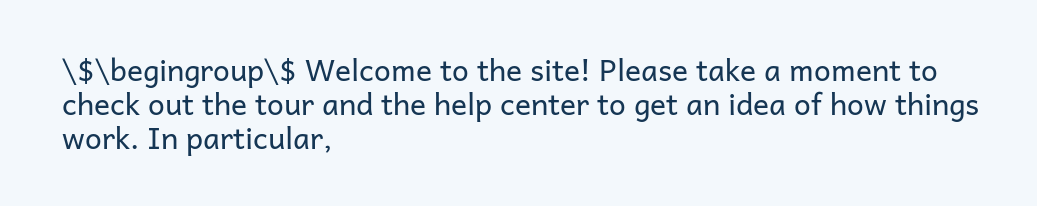\$\begingroup\$ Welcome to the site! Please take a moment to check out the tour and the help center to get an idea of how things work. In particular,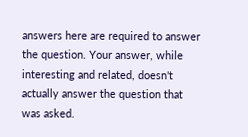answers here are required to answer the question. Your answer, while interesting and related, doesn't actually answer the question that was asked.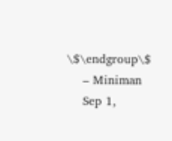\$\endgroup\$
    – Miniman
    Sep 1,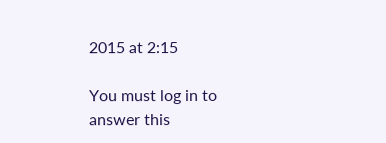2015 at 2:15

You must log in to answer this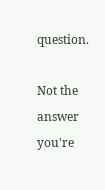question.

Not the answer you're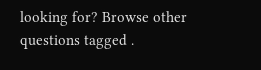looking for? Browse other questions tagged .